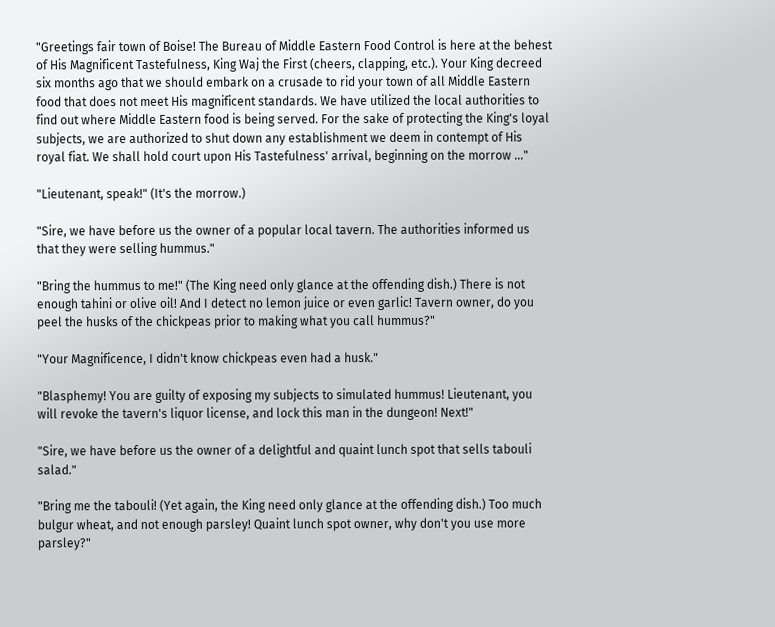"Greetings fair town of Boise! The Bureau of Middle Eastern Food Control is here at the behest of His Magnificent Tastefulness, King Waj the First (cheers, clapping, etc.). Your King decreed six months ago that we should embark on a crusade to rid your town of all Middle Eastern food that does not meet His magnificent standards. We have utilized the local authorities to find out where Middle Eastern food is being served. For the sake of protecting the King's loyal subjects, we are authorized to shut down any establishment we deem in contempt of His royal fiat. We shall hold court upon His Tastefulness' arrival, beginning on the morrow ..."

"Lieutenant, speak!" (It's the morrow.)

"Sire, we have before us the owner of a popular local tavern. The authorities informed us that they were selling hummus."

"Bring the hummus to me!" (The King need only glance at the offending dish.) There is not enough tahini or olive oil! And I detect no lemon juice or even garlic! Tavern owner, do you peel the husks of the chickpeas prior to making what you call hummus?"

"Your Magnificence, I didn't know chickpeas even had a husk."

"Blasphemy! You are guilty of exposing my subjects to simulated hummus! Lieutenant, you will revoke the tavern's liquor license, and lock this man in the dungeon! Next!"

"Sire, we have before us the owner of a delightful and quaint lunch spot that sells tabouli salad."

"Bring me the tabouli! (Yet again, the King need only glance at the offending dish.) Too much bulgur wheat, and not enough parsley! Quaint lunch spot owner, why don't you use more parsley?"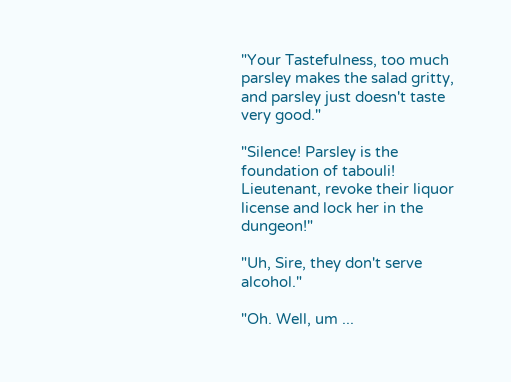"Your Tastefulness, too much parsley makes the salad gritty, and parsley just doesn't taste very good."

"Silence! Parsley is the foundation of tabouli! Lieutenant, revoke their liquor license and lock her in the dungeon!"

"Uh, Sire, they don't serve alcohol."

"Oh. Well, um ...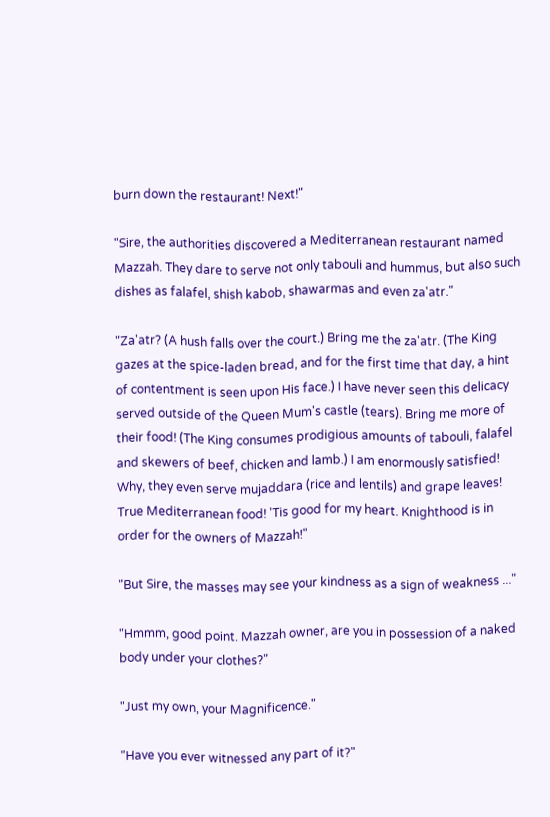burn down the restaurant! Next!"

"Sire, the authorities discovered a Mediterranean restaurant named Mazzah. They dare to serve not only tabouli and hummus, but also such dishes as falafel, shish kabob, shawarmas and even za'atr."

"Za'atr? (A hush falls over the court.) Bring me the za'atr. (The King gazes at the spice-laden bread, and for the first time that day, a hint of contentment is seen upon His face.) I have never seen this delicacy served outside of the Queen Mum's castle (tears). Bring me more of their food! (The King consumes prodigious amounts of tabouli, falafel and skewers of beef, chicken and lamb.) I am enormously satisfied! Why, they even serve mujaddara (rice and lentils) and grape leaves! True Mediterranean food! 'Tis good for my heart. Knighthood is in order for the owners of Mazzah!"

"But Sire, the masses may see your kindness as a sign of weakness ..."

"Hmmm, good point. Mazzah owner, are you in possession of a naked body under your clothes?"

"Just my own, your Magnificence."

"Have you ever witnessed any part of it?"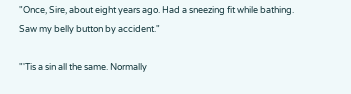"Once, Sire, about eight years ago. Had a sneezing fit while bathing. Saw my belly button by accident."

"'Tis a sin all the same. Normally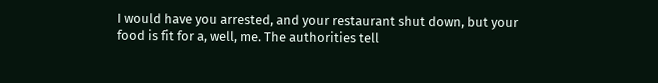I would have you arrested, and your restaurant shut down, but your food is fit for a, well, me. The authorities tell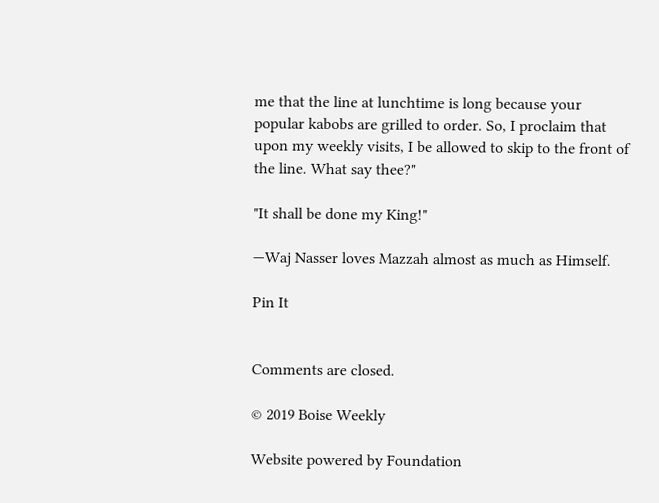me that the line at lunchtime is long because your popular kabobs are grilled to order. So, I proclaim that upon my weekly visits, I be allowed to skip to the front of the line. What say thee?"

"It shall be done my King!"

—Waj Nasser loves Mazzah almost as much as Himself.

Pin It


Comments are closed.

© 2019 Boise Weekly

Website powered by Foundation